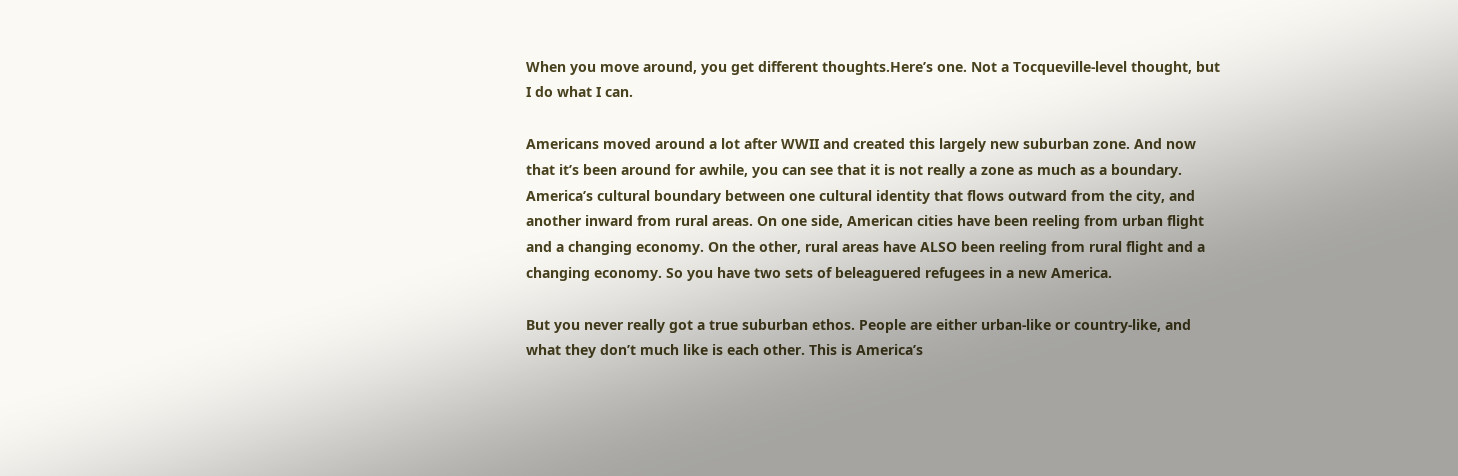When you move around, you get different thoughts.Here’s one. Not a Tocqueville-level thought, but I do what I can.

Americans moved around a lot after WWII and created this largely new suburban zone. And now that it’s been around for awhile, you can see that it is not really a zone as much as a boundary. America’s cultural boundary between one cultural identity that flows outward from the city, and another inward from rural areas. On one side, American cities have been reeling from urban flight and a changing economy. On the other, rural areas have ALSO been reeling from rural flight and a changing economy. So you have two sets of beleaguered refugees in a new America.

But you never really got a true suburban ethos. People are either urban-like or country-like, and what they don’t much like is each other. This is America’s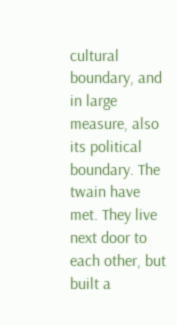cultural boundary, and in large measure, also its political boundary. The twain have met. They live next door to each other, but built a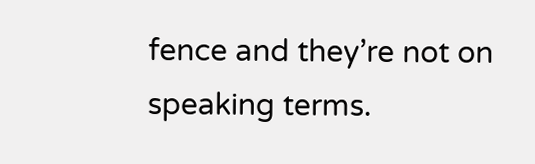fence and they’re not on speaking terms.